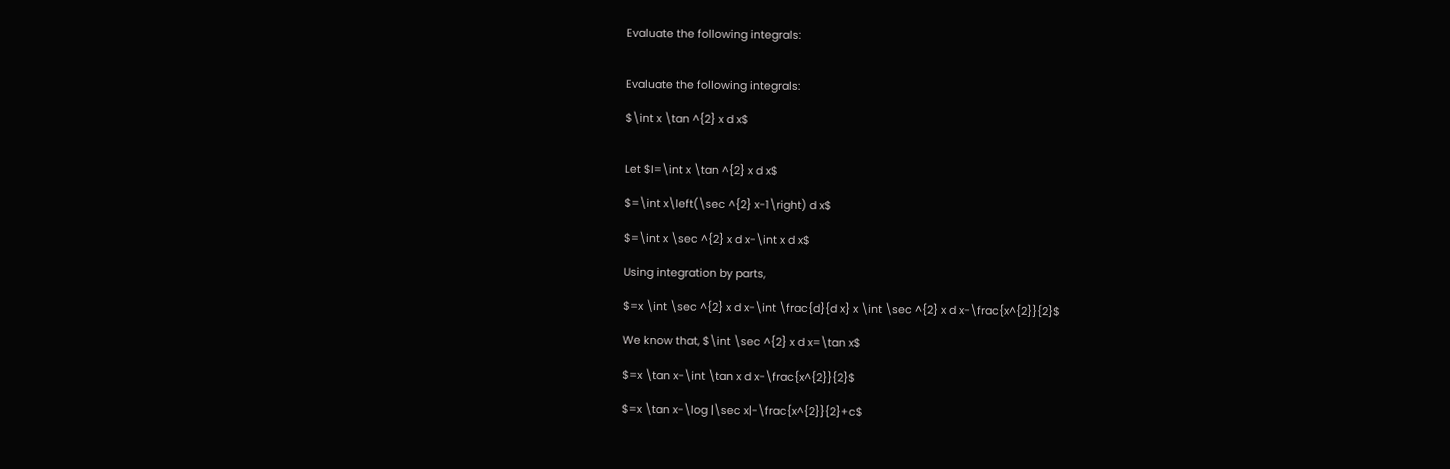Evaluate the following integrals:


Evaluate the following integrals:

$\int x \tan ^{2} x d x$


Let $I=\int x \tan ^{2} x d x$

$=\int x\left(\sec ^{2} x-1\right) d x$

$=\int x \sec ^{2} x d x-\int x d x$

Using integration by parts,

$=x \int \sec ^{2} x d x-\int \frac{d}{d x} x \int \sec ^{2} x d x-\frac{x^{2}}{2}$

We know that, $\int \sec ^{2} x d x=\tan x$

$=x \tan x-\int \tan x d x-\frac{x^{2}}{2}$

$=x \tan x-\log |\sec x|-\frac{x^{2}}{2}+c$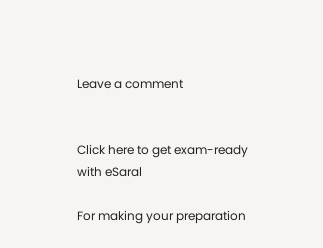Leave a comment


Click here to get exam-ready with eSaral

For making your preparation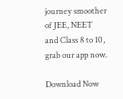journey smoother of JEE, NEET and Class 8 to 10, grab our app now.

Download Now